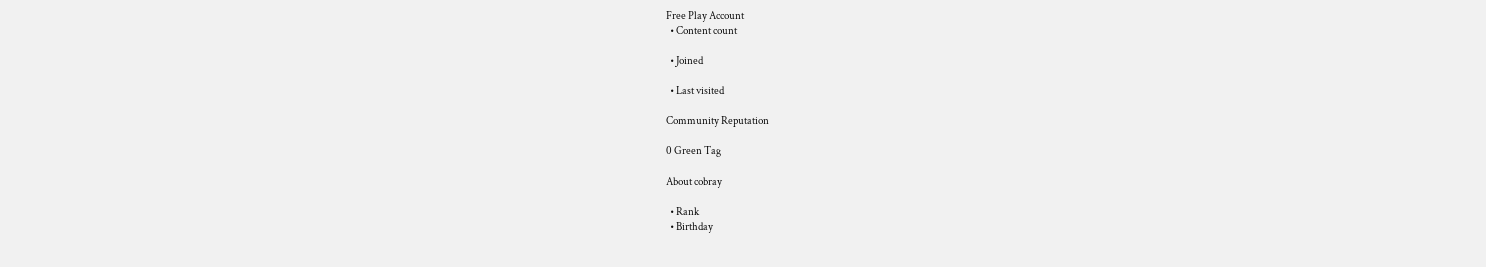Free Play Account
  • Content count

  • Joined

  • Last visited

Community Reputation

0 Green Tag

About cobray

  • Rank
  • Birthday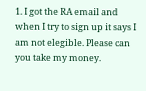1. I got the RA email and when I try to sign up it says I am not elegible. Please can you take my money.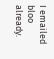I emailed bloo already.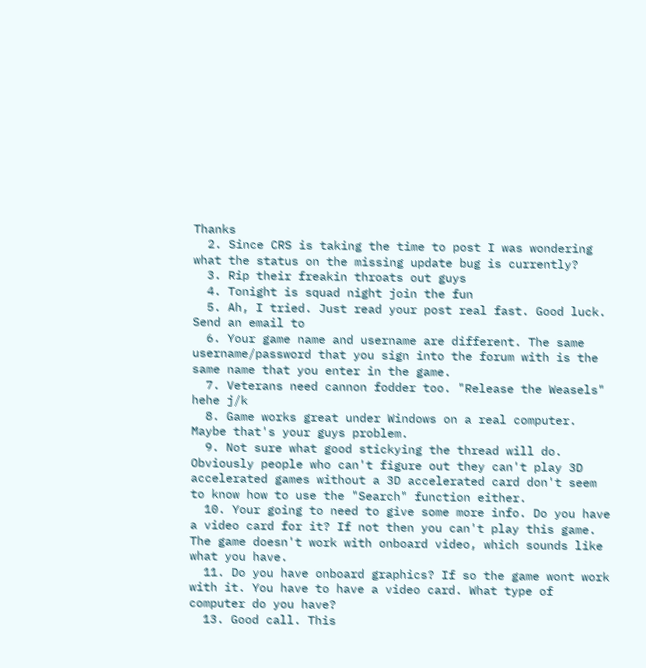Thanks
  2. Since CRS is taking the time to post I was wondering what the status on the missing update bug is currently?
  3. Rip their freakin throats out guys
  4. Tonight is squad night join the fun
  5. Ah, I tried. Just read your post real fast. Good luck. Send an email to
  6. Your game name and username are different. The same username/password that you sign into the forum with is the same name that you enter in the game.
  7. Veterans need cannon fodder too. "Release the Weasels" hehe j/k
  8. Game works great under Windows on a real computer. Maybe that's your guys problem.
  9. Not sure what good stickying the thread will do. Obviously people who can't figure out they can't play 3D accelerated games without a 3D accelerated card don't seem to know how to use the "Search" function either.
  10. Your going to need to give some more info. Do you have a video card for it? If not then you can't play this game. The game doesn't work with onboard video, which sounds like what you have.
  11. Do you have onboard graphics? If so the game wont work with it. You have to have a video card. What type of computer do you have?
  13. Good call. This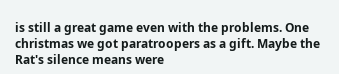is still a great game even with the problems. One christmas we got paratroopers as a gift. Maybe the Rat's silence means were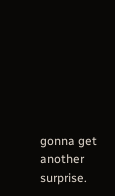gonna get another surprise.